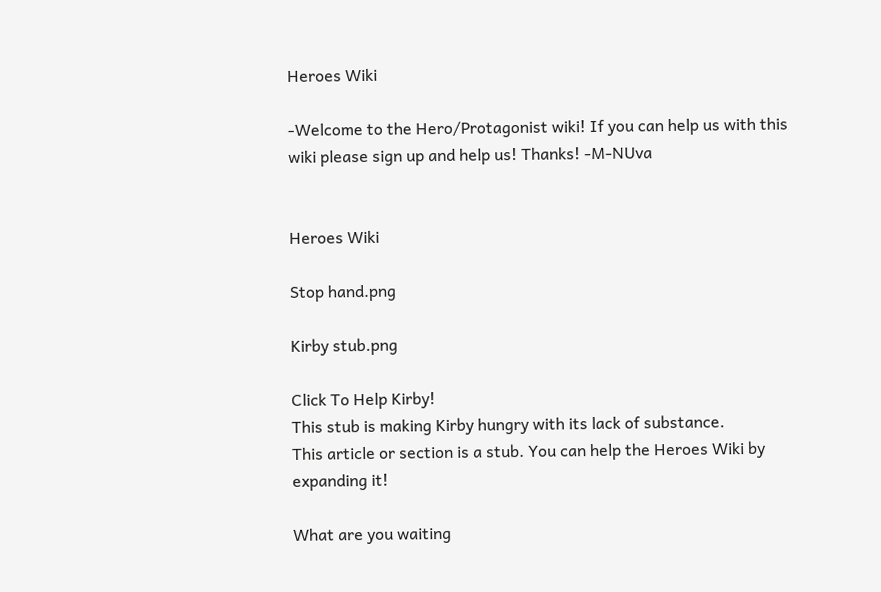Heroes Wiki

-Welcome to the Hero/Protagonist wiki! If you can help us with this wiki please sign up and help us! Thanks! -M-NUva


Heroes Wiki

Stop hand.png

Kirby stub.png

Click To Help Kirby!
This stub is making Kirby hungry with its lack of substance.
This article or section is a stub. You can help the Heroes Wiki by expanding it!

What are you waiting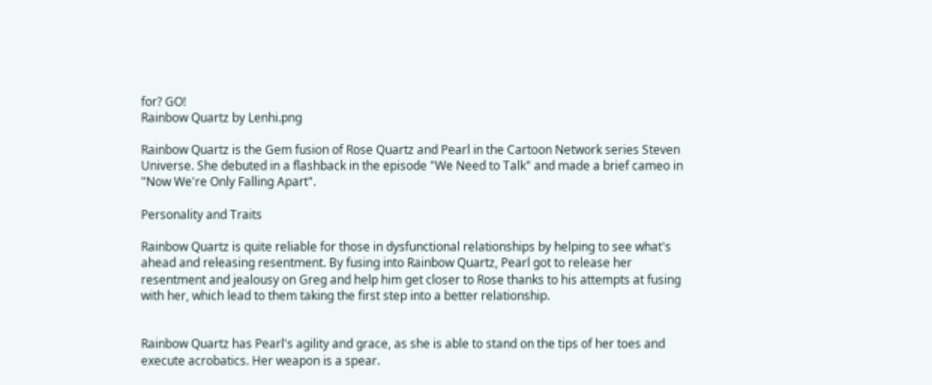for? GO!
Rainbow Quartz by Lenhi.png

Rainbow Quartz is the Gem fusion of Rose Quartz and Pearl in the Cartoon Network series Steven Universe. She debuted in a flashback in the episode "We Need to Talk" and made a brief cameo in "Now We're Only Falling Apart".

Personality and Traits

Rainbow Quartz is quite reliable for those in dysfunctional relationships by helping to see what's ahead and releasing resentment. By fusing into Rainbow Quartz, Pearl got to release her resentment and jealousy on Greg and help him get closer to Rose thanks to his attempts at fusing with her, which lead to them taking the first step into a better relationship.


Rainbow Quartz has Pearl's agility and grace, as she is able to stand on the tips of her toes and execute acrobatics. Her weapon is a spear.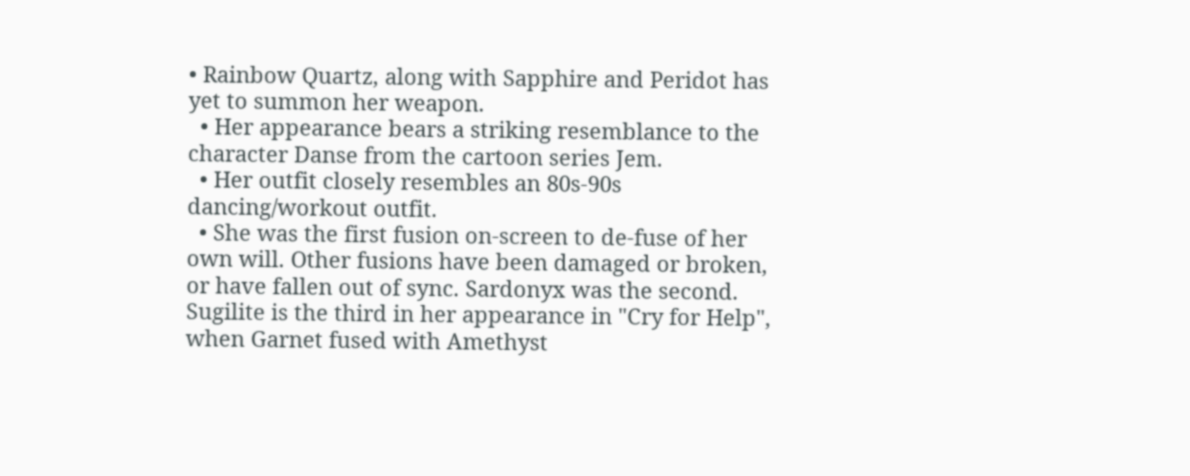• Rainbow Quartz, along with Sapphire and Peridot has yet to summon her weapon.
  • Her appearance bears a striking resemblance to the character Danse from the cartoon series Jem.
  • Her outfit closely resembles an 80s-90s dancing/workout outfit.
  • She was the first fusion on-screen to de-fuse of her own will. Other fusions have been damaged or broken, or have fallen out of sync. Sardonyx was the second. Sugilite is the third in her appearance in "Cry for Help", when Garnet fused with Amethyst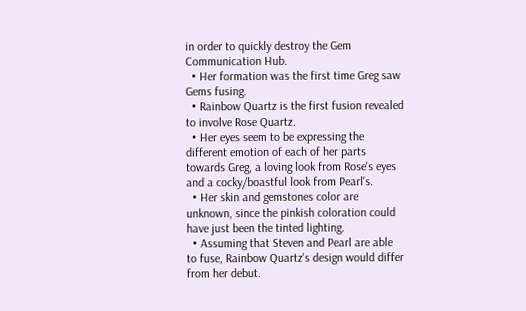in order to quickly destroy the Gem Communication Hub.
  • Her formation was the first time Greg saw Gems fusing.
  • Rainbow Quartz is the first fusion revealed to involve Rose Quartz.
  • Her eyes seem to be expressing the different emotion of each of her parts towards Greg, a loving look from Rose's eyes and a cocky/boastful look from Pearl's.
  • Her skin and gemstones color are unknown, since the pinkish coloration could have just been the tinted lighting.
  • Assuming that Steven and Pearl are able to fuse, Rainbow Quartz's design would differ from her debut.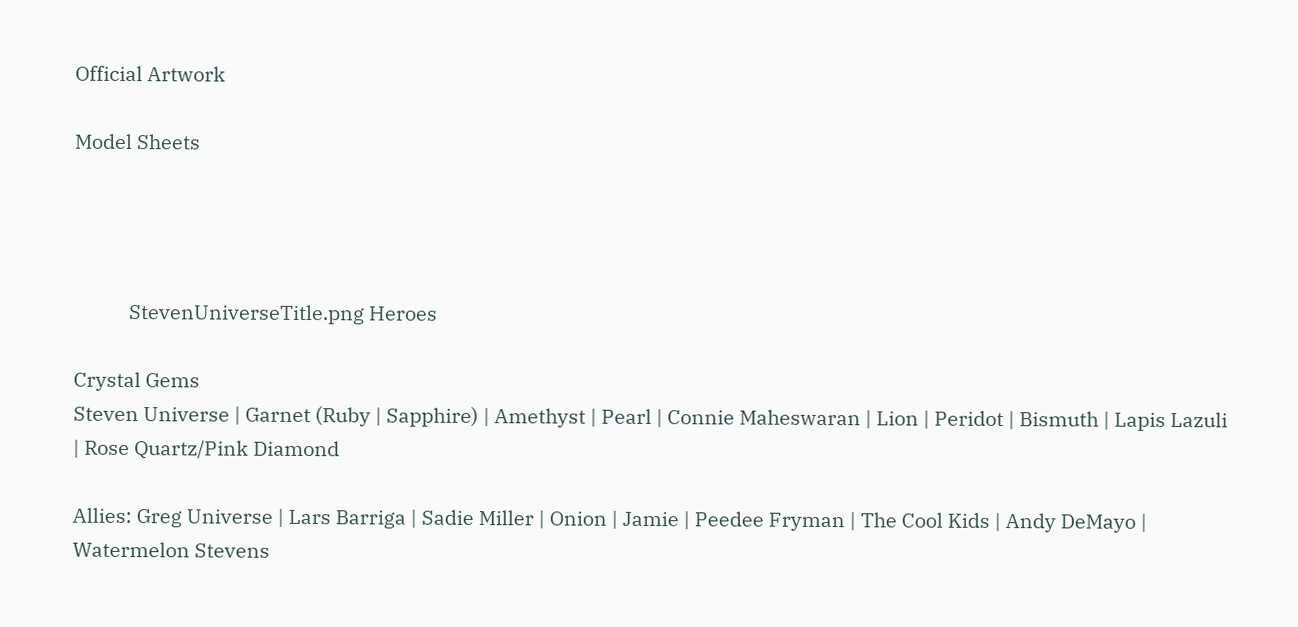Official Artwork

Model Sheets




           StevenUniverseTitle.png Heroes

Crystal Gems
Steven Universe | Garnet (Ruby | Sapphire) | Amethyst | Pearl | Connie Maheswaran | Lion | Peridot | Bismuth | Lapis Lazuli | Rose Quartz/Pink Diamond

Allies: Greg Universe | Lars Barriga | Sadie Miller | Onion | Jamie | Peedee Fryman | The Cool Kids | Andy DeMayo | Watermelon Stevens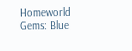Homeworld Gems: Blue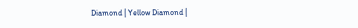Diamond | Yellow Diamond |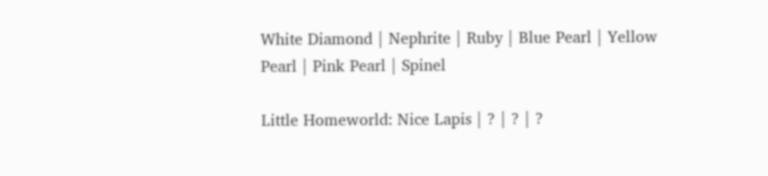White Diamond | Nephrite | Ruby | Blue Pearl | Yellow Pearl | Pink Pearl | Spinel

Little Homeworld: Nice Lapis | ? | ? | ?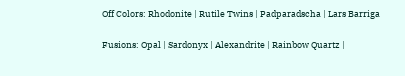Off Colors: Rhodonite | Rutile Twins | Padparadscha | Lars Barriga

Fusions: Opal | Sardonyx | Alexandrite | Rainbow Quartz |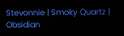Stevonnie | Smoky Quartz | Obsidian